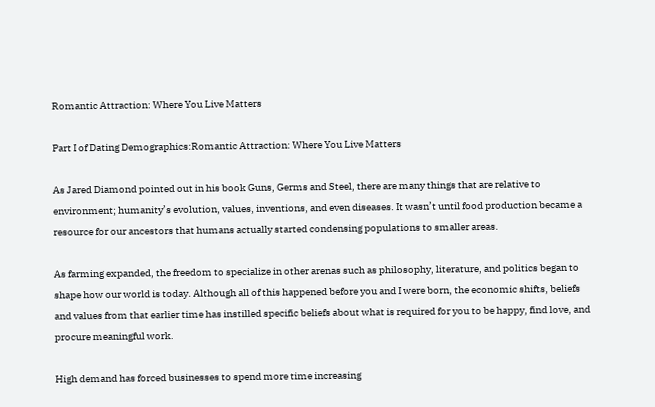Romantic Attraction: Where You Live Matters

Part I of Dating Demographics:Romantic Attraction: Where You Live Matters

As Jared Diamond pointed out in his book Guns, Germs and Steel, there are many things that are relative to environment; humanity’s evolution, values, inventions, and even diseases. It wasn’t until food production became a resource for our ancestors that humans actually started condensing populations to smaller areas.

As farming expanded, the freedom to specialize in other arenas such as philosophy, literature, and politics began to shape how our world is today. Although all of this happened before you and I were born, the economic shifts, beliefs and values from that earlier time has instilled specific beliefs about what is required for you to be happy, find love, and procure meaningful work.

High demand has forced businesses to spend more time increasing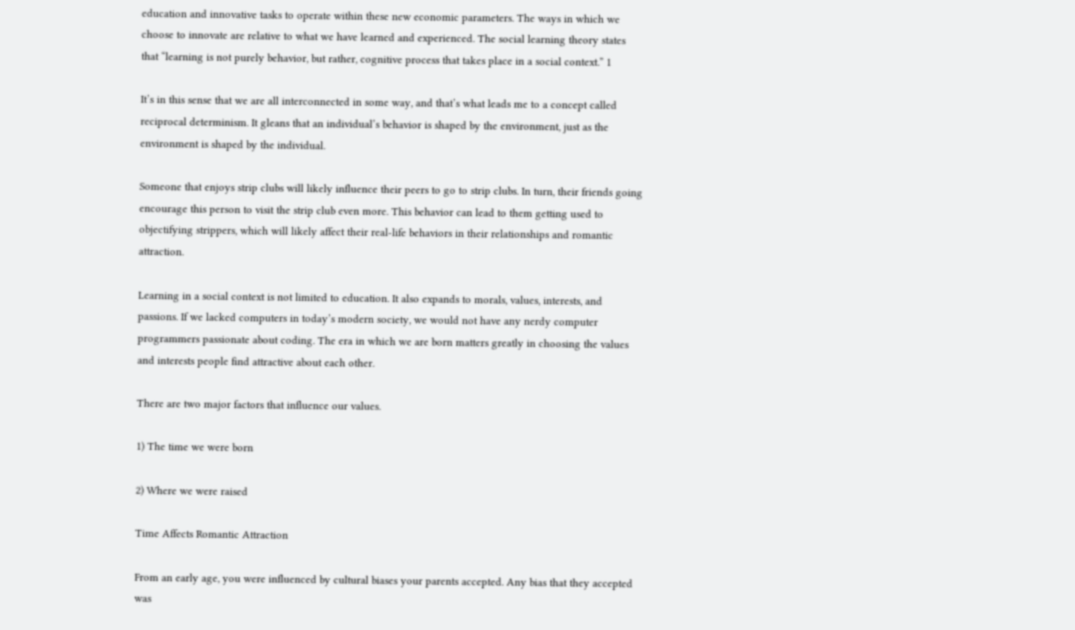education and innovative tasks to operate within these new economic parameters. The ways in which we choose to innovate are relative to what we have learned and experienced. The social learning theory states that “learning is not purely behavior, but rather, cognitive process that takes place in a social context.” 1

It’s in this sense that we are all interconnected in some way, and that’s what leads me to a concept called reciprocal determinism. It gleans that an individual’s behavior is shaped by the environment, just as the environment is shaped by the individual.

Someone that enjoys strip clubs will likely influence their peers to go to strip clubs. In turn, their friends going encourage this person to visit the strip club even more. This behavior can lead to them getting used to objectifying strippers, which will likely affect their real-life behaviors in their relationships and romantic attraction.

Learning in a social context is not limited to education. It also expands to morals, values, interests, and passions. If we lacked computers in today’s modern society, we would not have any nerdy computer programmers passionate about coding. The era in which we are born matters greatly in choosing the values and interests people find attractive about each other.

There are two major factors that influence our values.

1) The time we were born

2) Where we were raised

Time Affects Romantic Attraction

From an early age, you were influenced by cultural biases your parents accepted. Any bias that they accepted was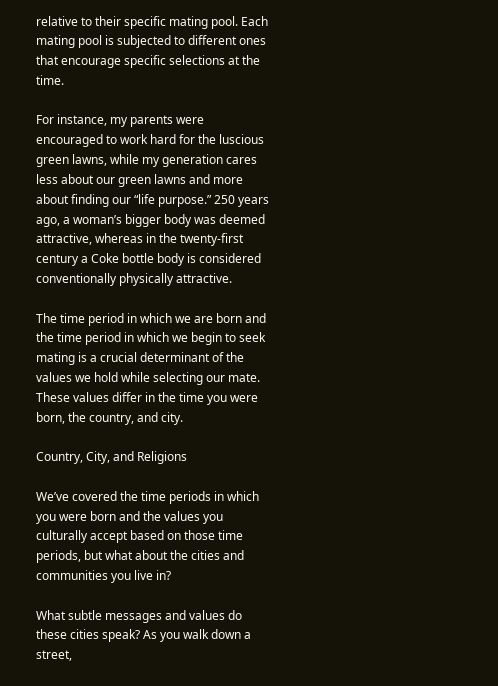relative to their specific mating pool. Each mating pool is subjected to different ones that encourage specific selections at the time.

For instance, my parents were encouraged to work hard for the luscious green lawns, while my generation cares less about our green lawns and more about finding our “life purpose.” 250 years ago, a woman’s bigger body was deemed attractive, whereas in the twenty-first century a Coke bottle body is considered conventionally physically attractive.

The time period in which we are born and the time period in which we begin to seek mating is a crucial determinant of the values we hold while selecting our mate. These values differ in the time you were born, the country, and city.

Country, City, and Religions

We’ve covered the time periods in which you were born and the values you culturally accept based on those time periods, but what about the cities and communities you live in?

What subtle messages and values do these cities speak? As you walk down a street,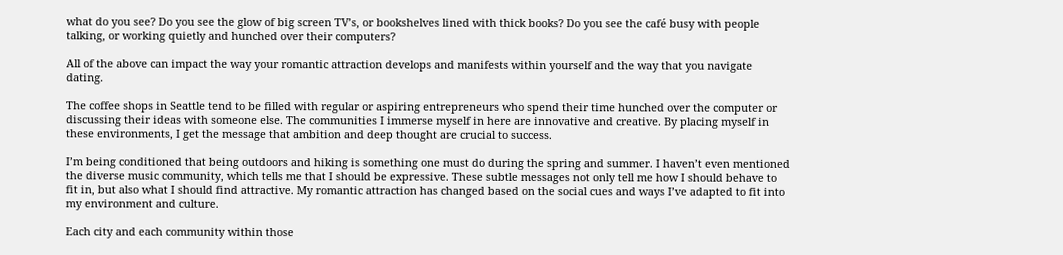what do you see? Do you see the glow of big screen TV’s, or bookshelves lined with thick books? Do you see the café busy with people talking, or working quietly and hunched over their computers?

All of the above can impact the way your romantic attraction develops and manifests within yourself and the way that you navigate dating.

The coffee shops in Seattle tend to be filled with regular or aspiring entrepreneurs who spend their time hunched over the computer or discussing their ideas with someone else. The communities I immerse myself in here are innovative and creative. By placing myself in these environments, I get the message that ambition and deep thought are crucial to success.

I’m being conditioned that being outdoors and hiking is something one must do during the spring and summer. I haven’t even mentioned the diverse music community, which tells me that I should be expressive. These subtle messages not only tell me how I should behave to fit in, but also what I should find attractive. My romantic attraction has changed based on the social cues and ways I’ve adapted to fit into my environment and culture.

Each city and each community within those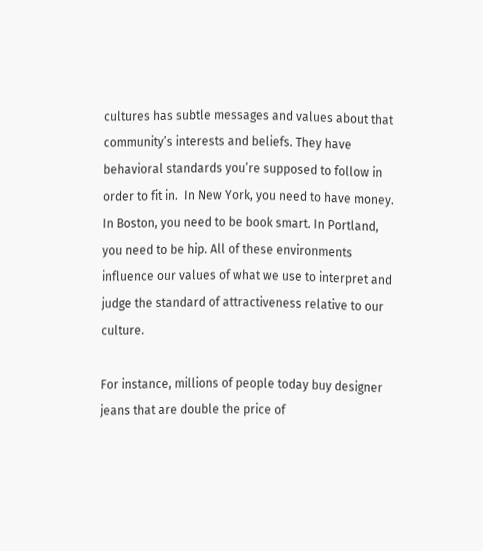cultures has subtle messages and values about that community’s interests and beliefs. They have behavioral standards you’re supposed to follow in order to fit in.  In New York, you need to have money. In Boston, you need to be book smart. In Portland, you need to be hip. All of these environments influence our values of what we use to interpret and judge the standard of attractiveness relative to our culture.

For instance, millions of people today buy designer jeans that are double the price of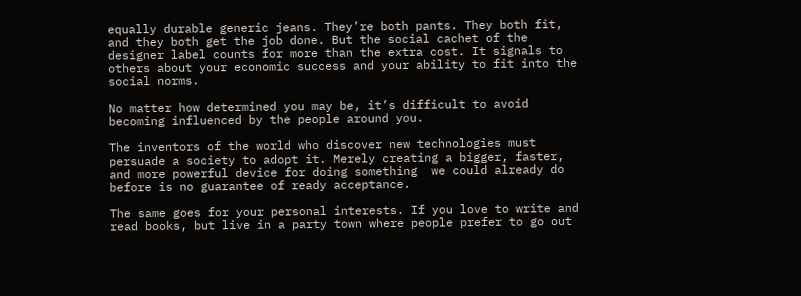equally durable generic jeans. They’re both pants. They both fit, and they both get the job done. But the social cachet of the designer label counts for more than the extra cost. It signals to others about your economic success and your ability to fit into the social norms.

No matter how determined you may be, it’s difficult to avoid becoming influenced by the people around you.

The inventors of the world who discover new technologies must persuade a society to adopt it. Merely creating a bigger, faster, and more powerful device for doing something  we could already do before is no guarantee of ready acceptance.

The same goes for your personal interests. If you love to write and read books, but live in a party town where people prefer to go out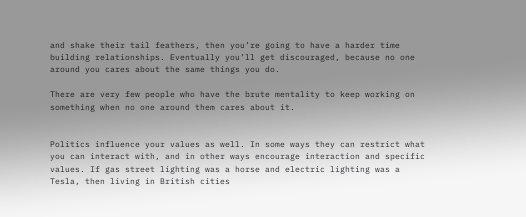and shake their tail feathers, then you’re going to have a harder time building relationships. Eventually you’ll get discouraged, because no one around you cares about the same things you do.

There are very few people who have the brute mentality to keep working on something when no one around them cares about it.


Politics influence your values as well. In some ways they can restrict what you can interact with, and in other ways encourage interaction and specific values. If gas street lighting was a horse and electric lighting was a Tesla, then living in British cities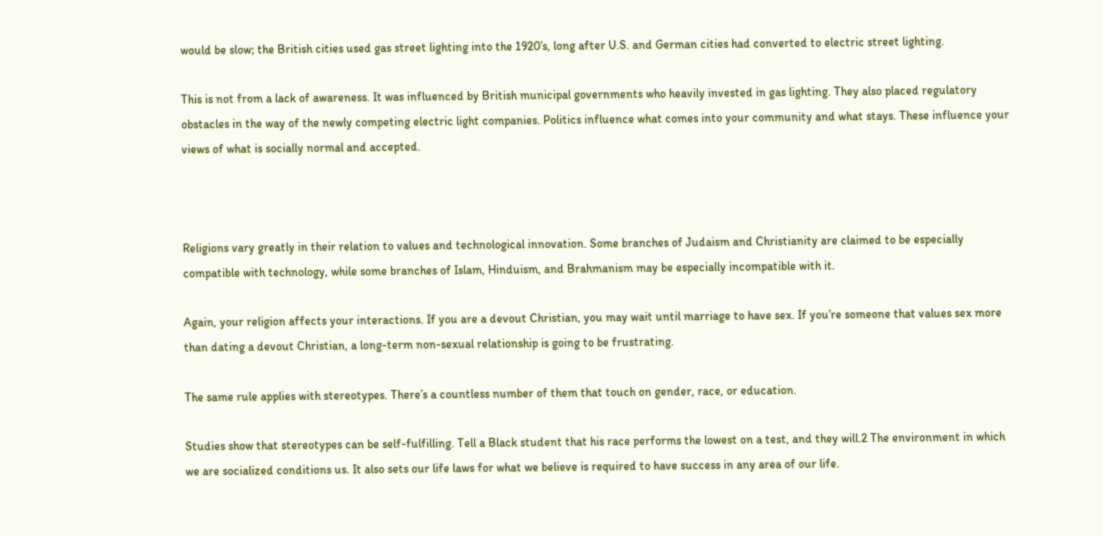would be slow; the British cities used gas street lighting into the 1920’s, long after U.S. and German cities had converted to electric street lighting.

This is not from a lack of awareness. It was influenced by British municipal governments who heavily invested in gas lighting. They also placed regulatory obstacles in the way of the newly competing electric light companies. Politics influence what comes into your community and what stays. These influence your views of what is socially normal and accepted.



Religions vary greatly in their relation to values and technological innovation. Some branches of Judaism and Christianity are claimed to be especially compatible with technology, while some branches of Islam, Hinduism, and Brahmanism may be especially incompatible with it.

Again, your religion affects your interactions. If you are a devout Christian, you may wait until marriage to have sex. If you’re someone that values sex more than dating a devout Christian, a long-term non-sexual relationship is going to be frustrating.

The same rule applies with stereotypes. There’s a countless number of them that touch on gender, race, or education.

Studies show that stereotypes can be self-fulfilling. Tell a Black student that his race performs the lowest on a test, and they will.2 The environment in which we are socialized conditions us. It also sets our life laws for what we believe is required to have success in any area of our life.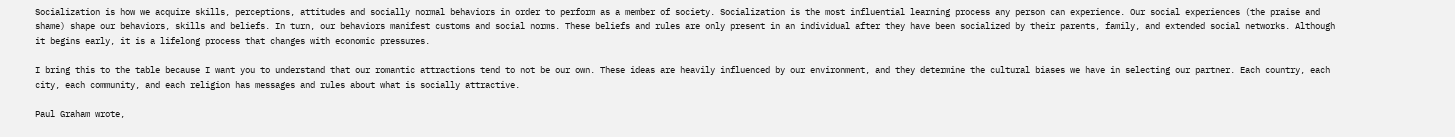Socialization is how we acquire skills, perceptions, attitudes and socially normal behaviors in order to perform as a member of society. Socialization is the most influential learning process any person can experience. Our social experiences (the praise and shame) shape our behaviors, skills and beliefs. In turn, our behaviors manifest customs and social norms. These beliefs and rules are only present in an individual after they have been socialized by their parents, family, and extended social networks. Although it begins early, it is a lifelong process that changes with economic pressures.

I bring this to the table because I want you to understand that our romantic attractions tend to not be our own. These ideas are heavily influenced by our environment, and they determine the cultural biases we have in selecting our partner. Each country, each city, each community, and each religion has messages and rules about what is socially attractive.

Paul Graham wrote,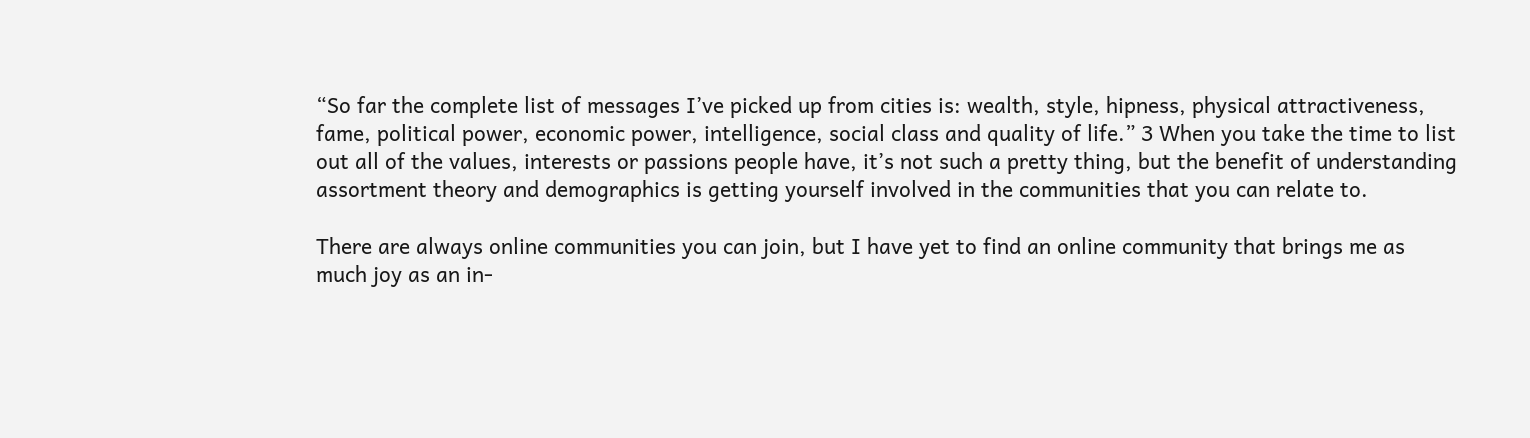“So far the complete list of messages I’ve picked up from cities is: wealth, style, hipness, physical attractiveness, fame, political power, economic power, intelligence, social class and quality of life.” 3 When you take the time to list out all of the values, interests or passions people have, it’s not such a pretty thing, but the benefit of understanding assortment theory and demographics is getting yourself involved in the communities that you can relate to.

There are always online communities you can join, but I have yet to find an online community that brings me as much joy as an in-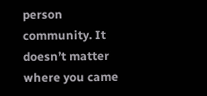person community. It doesn’t matter where you came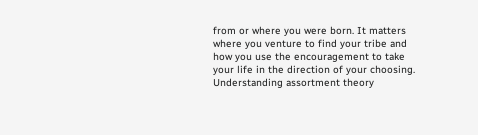from or where you were born. It matters where you venture to find your tribe and how you use the encouragement to take your life in the direction of your choosing. Understanding assortment theory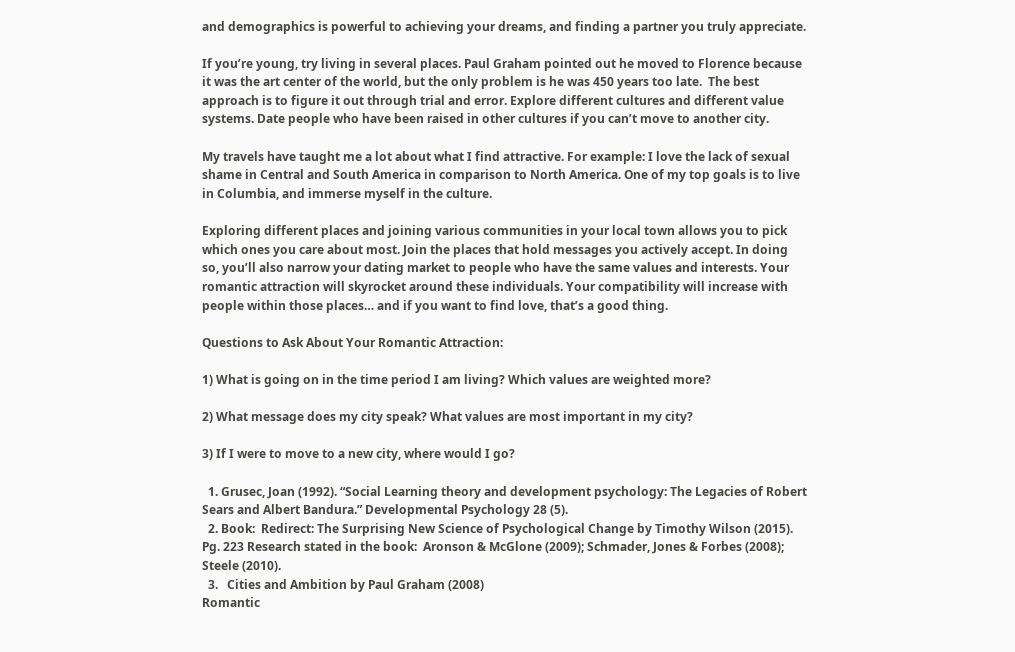and demographics is powerful to achieving your dreams, and finding a partner you truly appreciate.

If you’re young, try living in several places. Paul Graham pointed out he moved to Florence because it was the art center of the world, but the only problem is he was 450 years too late.  The best approach is to figure it out through trial and error. Explore different cultures and different value systems. Date people who have been raised in other cultures if you can’t move to another city.

My travels have taught me a lot about what I find attractive. For example: I love the lack of sexual shame in Central and South America in comparison to North America. One of my top goals is to live in Columbia, and immerse myself in the culture.

Exploring different places and joining various communities in your local town allows you to pick which ones you care about most. Join the places that hold messages you actively accept. In doing so, you’ll also narrow your dating market to people who have the same values and interests. Your romantic attraction will skyrocket around these individuals. Your compatibility will increase with people within those places… and if you want to find love, that’s a good thing.

Questions to Ask About Your Romantic Attraction:

1) What is going on in the time period I am living? Which values are weighted more?

2) What message does my city speak? What values are most important in my city?

3) If I were to move to a new city, where would I go?

  1. Grusec, Joan (1992). “Social Learning theory and development psychology: The Legacies of Robert Sears and Albert Bandura.” Developmental Psychology 28 (5).
  2. Book:  Redirect: The Surprising New Science of Psychological Change by Timothy Wilson (2015). Pg. 223 Research stated in the book:  Aronson & McGlone (2009); Schmader, Jones & Forbes (2008); Steele (2010).
  3.   Cities and Ambition by Paul Graham (2008)
Romantic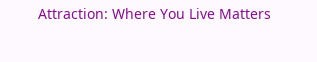Attraction: Where You Live Matters